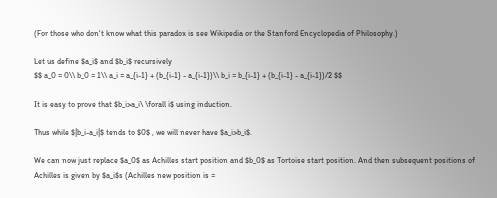(For those who don't know what this paradox is see Wikipedia or the Stanford Encyclopedia of Philosophy.)

Let us define $a_i$ and $b_i$ recursively
$$ a_0 = 0\\ b_0 = 1\\ a_i = a_{i-1} + (b_{i-1} - a_{i-1})\\ b_i = b_{i-1} + (b_{i-1} - a_{i-1})/2 $$

It is easy to prove that $b_i>a_i\ \forall i$ using induction.

Thus while $|b_i-a_i|$ tends to $0$ , we will never have $a_i>b_i$.

We can now just replace $a_0$ as Achilles start position and $b_0$ as Tortoise start position. And then subsequent positions of Achilles is given by $a_i$s (Achilles new position is =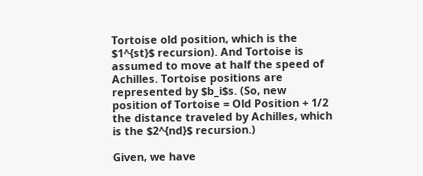Tortoise old position, which is the $1^{st}$ recursion). And Tortoise is assumed to move at half the speed of Achilles. Tortoise positions are represented by $b_i$s. (So, new position of Tortoise = Old Position + 1/2 the distance traveled by Achilles, which is the $2^{nd}$ recursion.)

Given, we have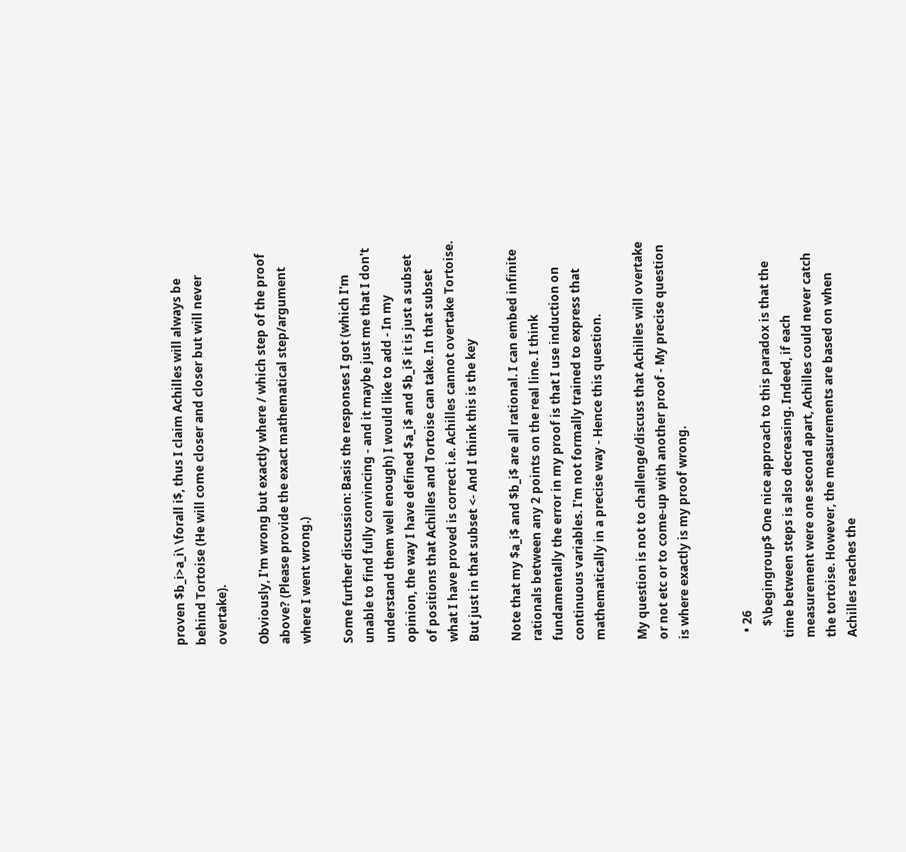proven $b_i>a_i\ \forall i$, thus I claim Achilles will always be behind Tortoise (He will come closer and closer but will never overtake).

Obviously, I'm wrong but exactly where / which step of the proof above? (Please provide the exact mathematical step/argument where I went wrong.)

Some further discussion: Basis the responses I got (which I'm unable to find fully convincing - and it maybe just me that I don't understand them well enough) I would like to add - In my opinion, the way I have defined $a_i$ and $b_i$ it is just a subset of positions that Achilles and Tortoise can take. In that subset what I have proved is correct i.e. Achilles cannot overtake Tortoise. But just in that subset <- And I think this is the key

Note that my $a_i$ and $b_i$ are all rational. I can embed infinite rationals between any 2 points on the real line. I think fundamentally the error in my proof is that I use induction on continuous variables. I'm not formally trained to express that mathematically in a precise way - Hence this question.

My question is not to challenge/discuss that Achilles will overtake or not etc or to come-up with another proof - My precise question is where exactly is my proof wrong.


  • 26
    $\begingroup$ One nice approach to this paradox is that the time between steps is also decreasing. Indeed, if each measurement were one second apart, Achilles could never catch the tortoise. However, the measurements are based on when Achilles reaches the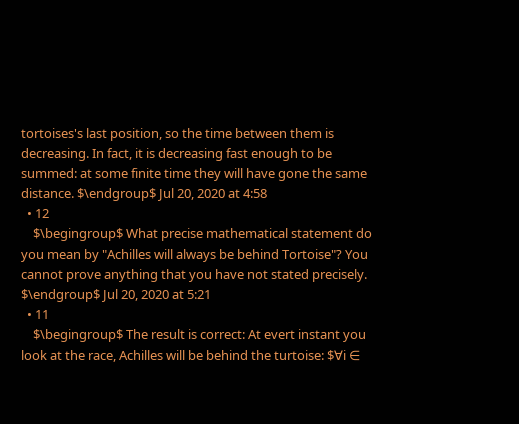tortoises's last position, so the time between them is decreasing. In fact, it is decreasing fast enough to be summed: at some finite time they will have gone the same distance. $\endgroup$ Jul 20, 2020 at 4:58
  • 12
    $\begingroup$ What precise mathematical statement do you mean by "Achilles will always be behind Tortoise"? You cannot prove anything that you have not stated precisely. $\endgroup$ Jul 20, 2020 at 5:21
  • 11
    $\begingroup$ The result is correct: At evert instant you look at the race, Achilles will be behind the turtoise: $∀i ∈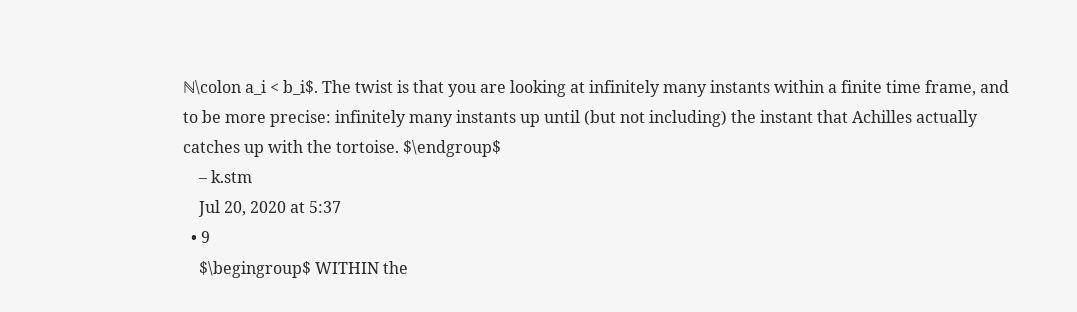ℕ\colon a_i < b_i$. The twist is that you are looking at infinitely many instants within a finite time frame, and to be more precise: infinitely many instants up until (but not including) the instant that Achilles actually catches up with the tortoise. $\endgroup$
    – k.stm
    Jul 20, 2020 at 5:37
  • 9
    $\begingroup$ WITHIN the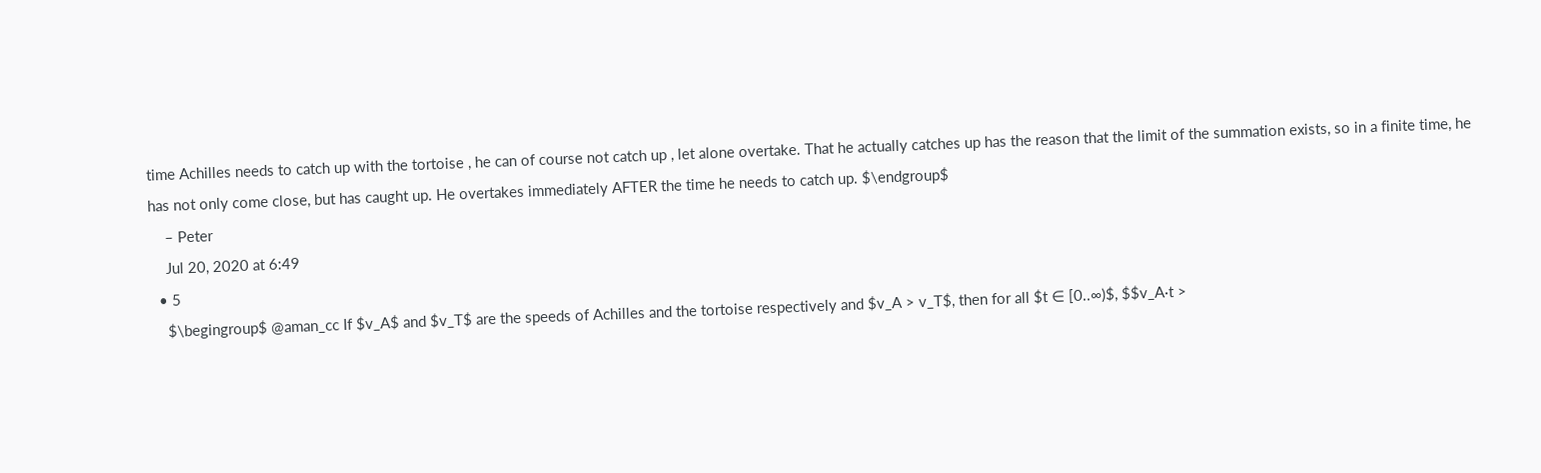time Achilles needs to catch up with the tortoise , he can of course not catch up , let alone overtake. That he actually catches up has the reason that the limit of the summation exists, so in a finite time, he has not only come close, but has caught up. He overtakes immediately AFTER the time he needs to catch up. $\endgroup$
    – Peter
    Jul 20, 2020 at 6:49
  • 5
    $\begingroup$ @aman_cc If $v_A$ and $v_T$ are the speeds of Achilles and the tortoise respectively and $v_A > v_T$, then for all $t ∈ [0..∞)$, $$v_A·t >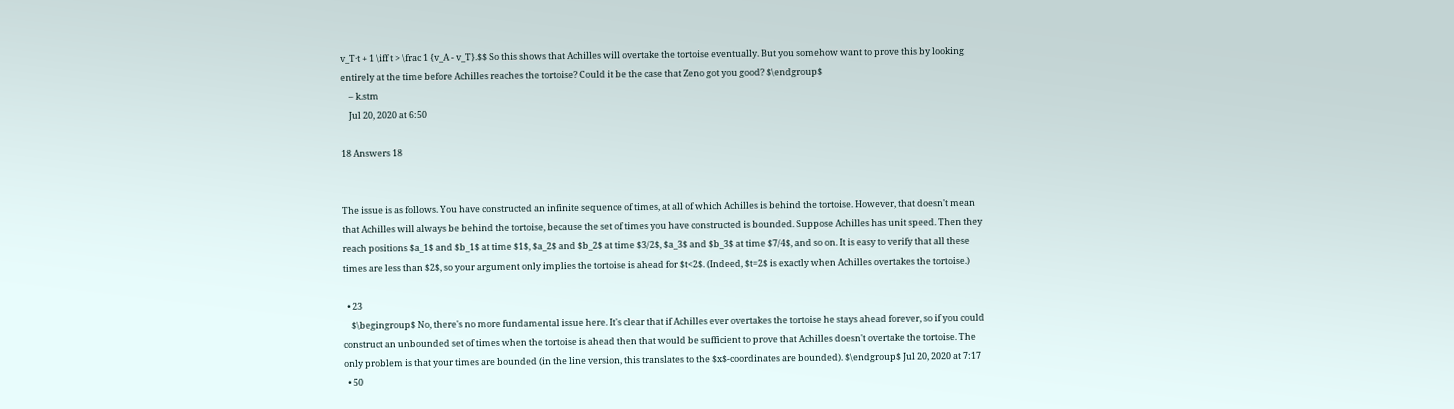v_T·t + 1 \iff t > \frac 1 {v_A - v_T}.$$ So this shows that Achilles will overtake the tortoise eventually. But you somehow want to prove this by looking entirely at the time before Achilles reaches the tortoise? Could it be the case that Zeno got you good? $\endgroup$
    – k.stm
    Jul 20, 2020 at 6:50

18 Answers 18


The issue is as follows. You have constructed an infinite sequence of times, at all of which Achilles is behind the tortoise. However, that doesn't mean that Achilles will always be behind the tortoise, because the set of times you have constructed is bounded. Suppose Achilles has unit speed. Then they reach positions $a_1$ and $b_1$ at time $1$, $a_2$ and $b_2$ at time $3/2$, $a_3$ and $b_3$ at time $7/4$, and so on. It is easy to verify that all these times are less than $2$, so your argument only implies the tortoise is ahead for $t<2$. (Indeed, $t=2$ is exactly when Achilles overtakes the tortoise.)

  • 23
    $\begingroup$ No, there's no more fundamental issue here. It's clear that if Achilles ever overtakes the tortoise he stays ahead forever, so if you could construct an unbounded set of times when the tortoise is ahead then that would be sufficient to prove that Achilles doesn't overtake the tortoise. The only problem is that your times are bounded (in the line version, this translates to the $x$-coordinates are bounded). $\endgroup$ Jul 20, 2020 at 7:17
  • 50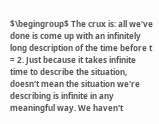$\begingroup$ The crux is: all we've done is come up with an infinitely long description of the time before t = 2. Just because it takes infinite time to describe the situation, doesn't mean the situation we're describing is infinite in any meaningful way. We haven't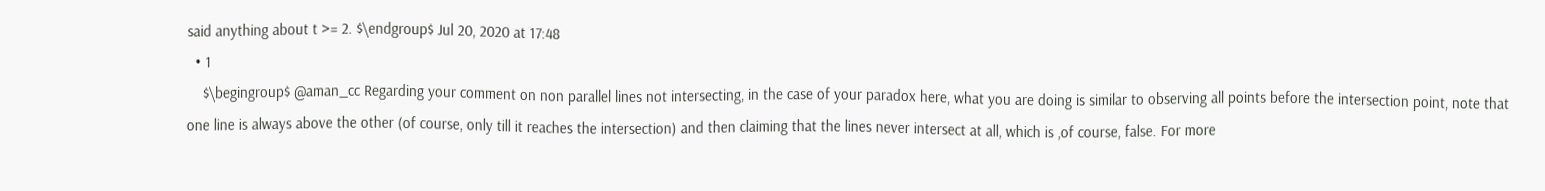said anything about t >= 2. $\endgroup$ Jul 20, 2020 at 17:48
  • 1
    $\begingroup$ @aman_cc Regarding your comment on non parallel lines not intersecting, in the case of your paradox here, what you are doing is similar to observing all points before the intersection point, note that one line is always above the other (of course, only till it reaches the intersection) and then claiming that the lines never intersect at all, which is ,of course, false. For more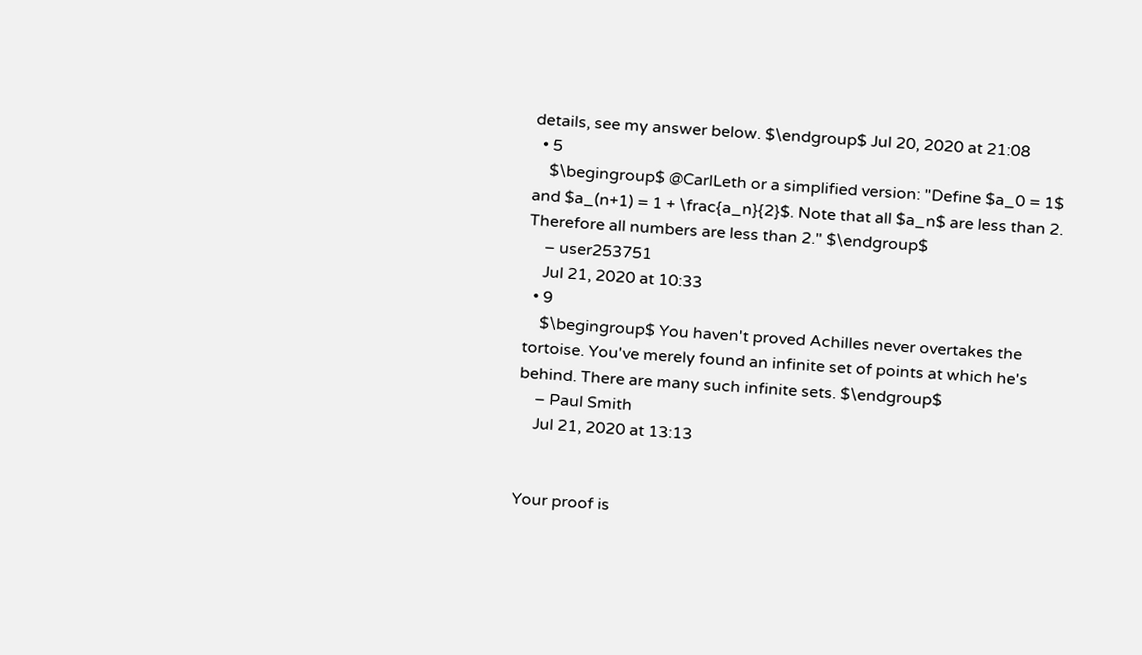details, see my answer below. $\endgroup$ Jul 20, 2020 at 21:08
  • 5
    $\begingroup$ @CarlLeth or a simplified version: "Define $a_0 = 1$ and $a_(n+1) = 1 + \frac{a_n}{2}$. Note that all $a_n$ are less than 2. Therefore all numbers are less than 2." $\endgroup$
    – user253751
    Jul 21, 2020 at 10:33
  • 9
    $\begingroup$ You haven't proved Achilles never overtakes the tortoise. You've merely found an infinite set of points at which he's behind. There are many such infinite sets. $\endgroup$
    – Paul Smith
    Jul 21, 2020 at 13:13


Your proof is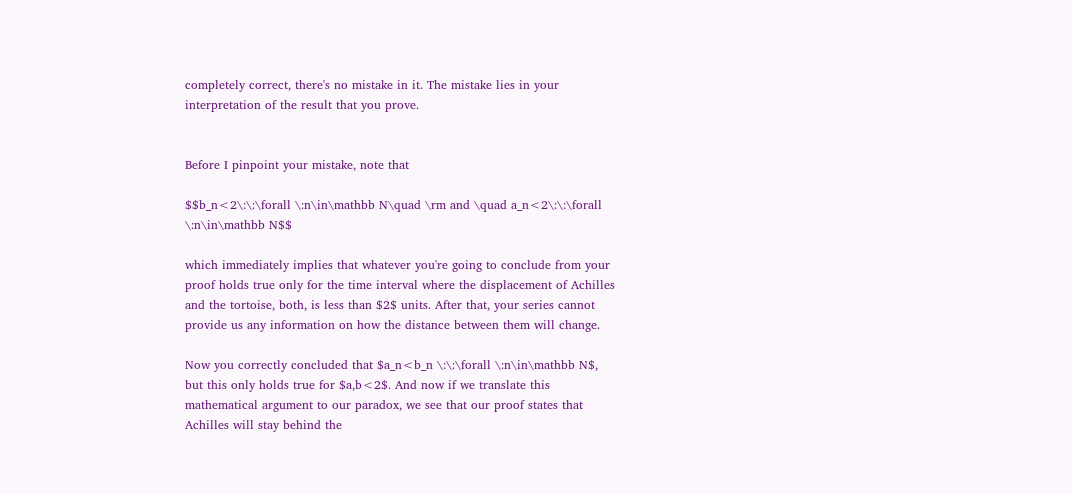completely correct, there's no mistake in it. The mistake lies in your interpretation of the result that you prove.


Before I pinpoint your mistake, note that

$$b_n<2\:\:\forall \:n\in\mathbb N\quad \rm and \quad a_n<2\:\:\forall \:n\in\mathbb N$$

which immediately implies that whatever you're going to conclude from your proof holds true only for the time interval where the displacement of Achilles and the tortoise, both, is less than $2$ units. After that, your series cannot provide us any information on how the distance between them will change.

Now you correctly concluded that $a_n<b_n \:\:\forall \:n\in\mathbb N$, but this only holds true for $a,b<2$. And now if we translate this mathematical argument to our paradox, we see that our proof states that Achilles will stay behind the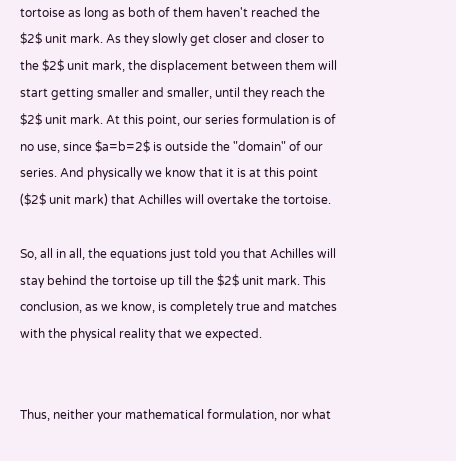tortoise as long as both of them haven't reached the $2$ unit mark. As they slowly get closer and closer to the $2$ unit mark, the displacement between them will start getting smaller and smaller, until they reach the $2$ unit mark. At this point, our series formulation is of no use, since $a=b=2$ is outside the "domain" of our series. And physically we know that it is at this point ($2$ unit mark) that Achilles will overtake the tortoise.

So, all in all, the equations just told you that Achilles will stay behind the tortoise up till the $2$ unit mark. This conclusion, as we know, is completely true and matches with the physical reality that we expected.


Thus, neither your mathematical formulation, nor what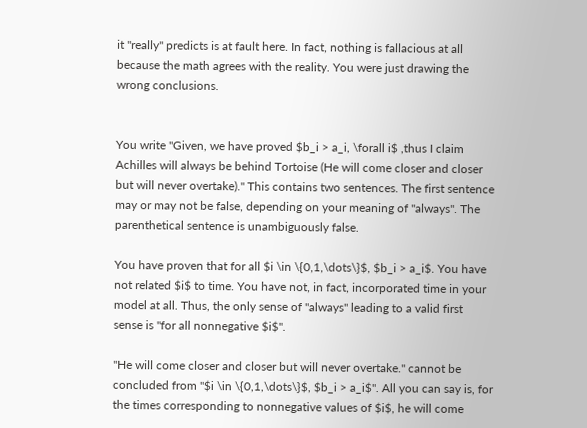it "really" predicts is at fault here. In fact, nothing is fallacious at all because the math agrees with the reality. You were just drawing the wrong conclusions.


You write "Given, we have proved $b_i > a_i, \forall i$ ,thus I claim Achilles will always be behind Tortoise (He will come closer and closer but will never overtake)." This contains two sentences. The first sentence may or may not be false, depending on your meaning of "always". The parenthetical sentence is unambiguously false.

You have proven that for all $i \in \{0,1,\dots\}$, $b_i > a_i$. You have not related $i$ to time. You have not, in fact, incorporated time in your model at all. Thus, the only sense of "always" leading to a valid first sense is "for all nonnegative $i$".

"He will come closer and closer but will never overtake." cannot be concluded from "$i \in \{0,1,\dots\}$, $b_i > a_i$". All you can say is, for the times corresponding to nonnegative values of $i$, he will come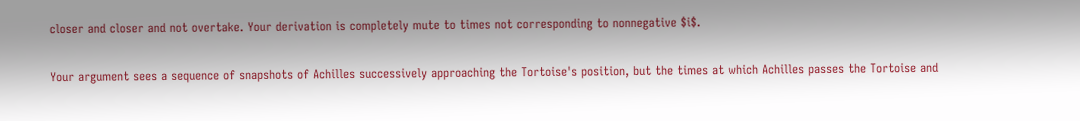closer and closer and not overtake. Your derivation is completely mute to times not corresponding to nonnegative $i$.

Your argument sees a sequence of snapshots of Achilles successively approaching the Tortoise's position, but the times at which Achilles passes the Tortoise and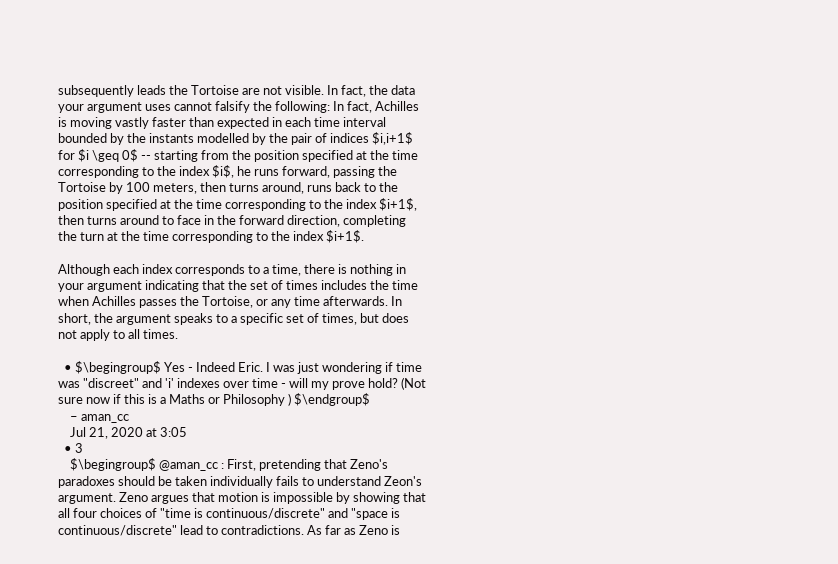subsequently leads the Tortoise are not visible. In fact, the data your argument uses cannot falsify the following: In fact, Achilles is moving vastly faster than expected in each time interval bounded by the instants modelled by the pair of indices $i,i+1$ for $i \geq 0$ -- starting from the position specified at the time corresponding to the index $i$, he runs forward, passing the Tortoise by 100 meters, then turns around, runs back to the position specified at the time corresponding to the index $i+1$, then turns around to face in the forward direction, completing the turn at the time corresponding to the index $i+1$.

Although each index corresponds to a time, there is nothing in your argument indicating that the set of times includes the time when Achilles passes the Tortoise, or any time afterwards. In short, the argument speaks to a specific set of times, but does not apply to all times.

  • $\begingroup$ Yes - Indeed Eric. I was just wondering if time was "discreet" and 'i' indexes over time - will my prove hold? (Not sure now if this is a Maths or Philosophy ) $\endgroup$
    – aman_cc
    Jul 21, 2020 at 3:05
  • 3
    $\begingroup$ @aman_cc : First, pretending that Zeno's paradoxes should be taken individually fails to understand Zeon's argument. Zeno argues that motion is impossible by showing that all four choices of "time is continuous/discrete" and "space is continuous/discrete" lead to contradictions. As far as Zeno is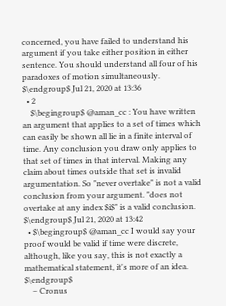concerned, you have failed to understand his argument if you take either position in either sentence. You should understand all four of his paradoxes of motion simultaneously. $\endgroup$ Jul 21, 2020 at 13:36
  • 2
    $\begingroup$ @aman_cc : You have written an argument that applies to a set of times which can easily be shown all lie in a finite interval of time. Any conclusion you draw only applies to that set of times in that interval. Making any claim about times outside that set is invalid argumentation. So "never overtake" is not a valid conclusion from your argument. "does not overtake at any index $i$" is a valid conclusion. $\endgroup$ Jul 21, 2020 at 13:42
  • $\begingroup$ @aman_cc I would say your proof would be valid if time were discrete, although, like you say, this is not exactly a mathematical statement, it's more of an idea. $\endgroup$
    – Cronus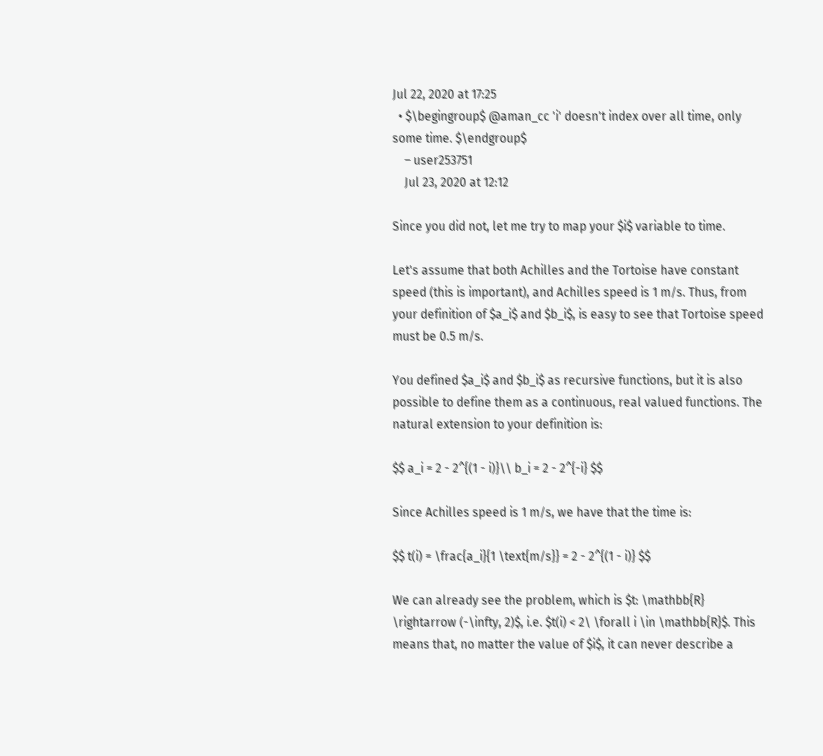Jul 22, 2020 at 17:25
  • $\begingroup$ @aman_cc 'i' doesn't index over all time, only some time. $\endgroup$
    – user253751
    Jul 23, 2020 at 12:12

Since you did not, let me try to map your $i$ variable to time.

Let's assume that both Achilles and the Tortoise have constant speed (this is important), and Achilles speed is 1 m/s. Thus, from your definition of $a_i$ and $b_i$, is easy to see that Tortoise speed must be 0.5 m/s.

You defined $a_i$ and $b_i$ as recursive functions, but it is also possible to define them as a continuous, real valued functions. The natural extension to your definition is:

$$ a_i = 2 - 2^{(1 - i)}\\ b_i = 2 - 2^{-i} $$

Since Achilles speed is 1 m/s, we have that the time is:

$$ t(i) = \frac{a_i}{1 \text{m/s}} = 2 - 2^{(1 - i)} $$

We can already see the problem, which is $t: \mathbb{R} \rightarrow (-\infty, 2)$, i.e. $t(i) < 2\ \forall i \in \mathbb{R}$. This means that, no matter the value of $i$, it can never describe a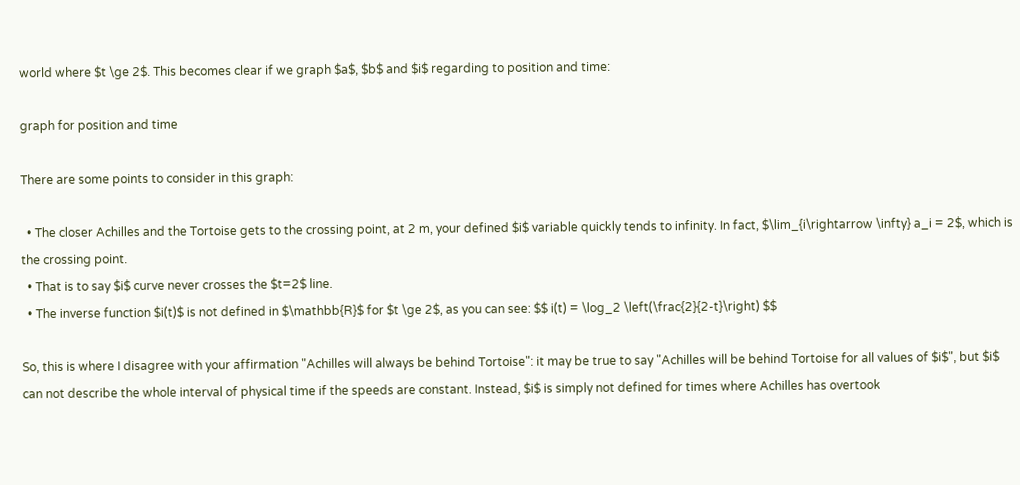world where $t \ge 2$. This becomes clear if we graph $a$, $b$ and $i$ regarding to position and time:

graph for position and time

There are some points to consider in this graph:

  • The closer Achilles and the Tortoise gets to the crossing point, at 2 m, your defined $i$ variable quickly tends to infinity. In fact, $\lim_{i\rightarrow \infty} a_i = 2$, which is the crossing point.
  • That is to say $i$ curve never crosses the $t=2$ line.
  • The inverse function $i(t)$ is not defined in $\mathbb{R}$ for $t \ge 2$, as you can see: $$ i(t) = \log_2 \left(\frac{2}{2-t}\right) $$

So, this is where I disagree with your affirmation "Achilles will always be behind Tortoise": it may be true to say "Achilles will be behind Tortoise for all values of $i$", but $i$ can not describe the whole interval of physical time if the speeds are constant. Instead, $i$ is simply not defined for times where Achilles has overtook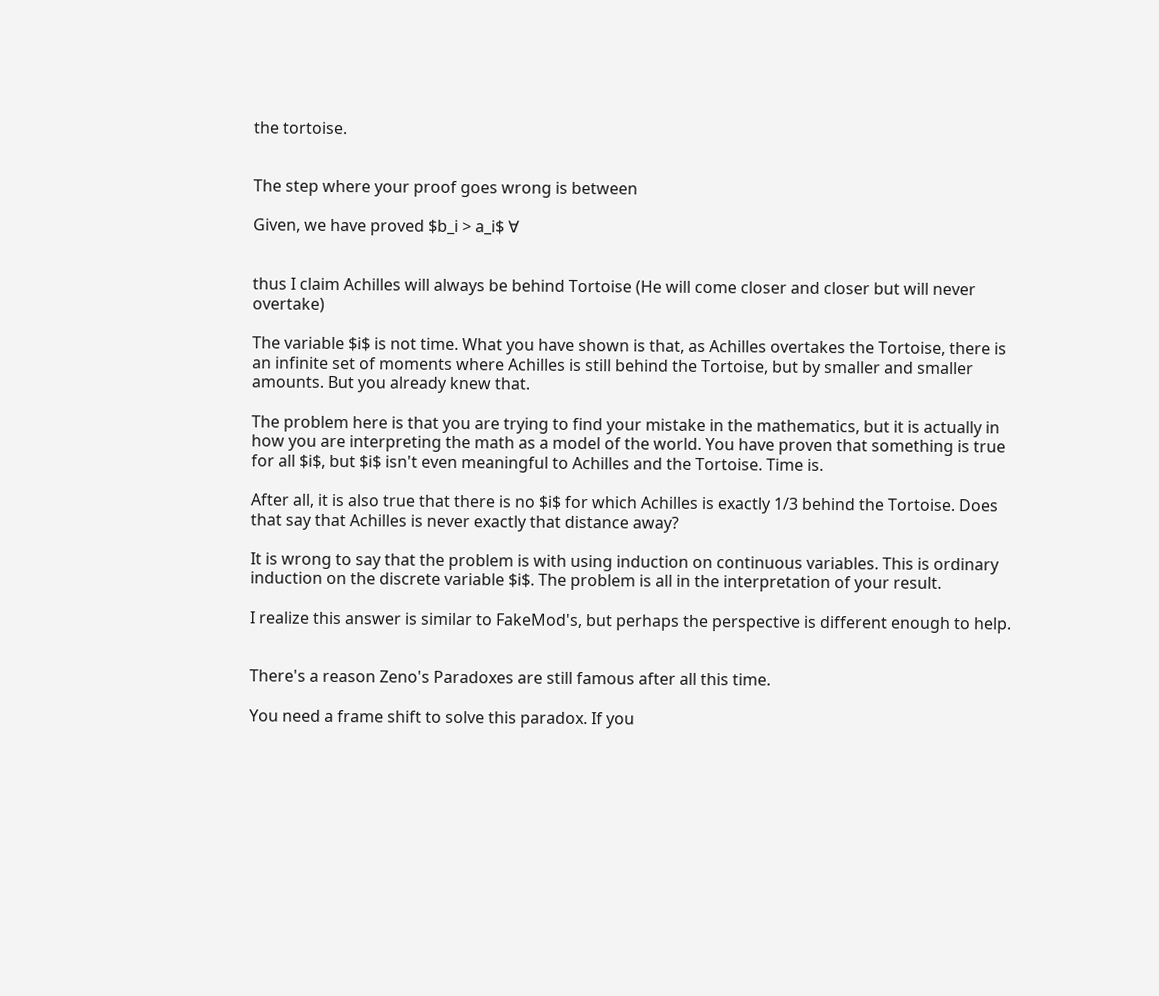the tortoise.


The step where your proof goes wrong is between

Given, we have proved $b_i > a_i$ ∀


thus I claim Achilles will always be behind Tortoise (He will come closer and closer but will never overtake)

The variable $i$ is not time. What you have shown is that, as Achilles overtakes the Tortoise, there is an infinite set of moments where Achilles is still behind the Tortoise, but by smaller and smaller amounts. But you already knew that.

The problem here is that you are trying to find your mistake in the mathematics, but it is actually in how you are interpreting the math as a model of the world. You have proven that something is true for all $i$, but $i$ isn't even meaningful to Achilles and the Tortoise. Time is.

After all, it is also true that there is no $i$ for which Achilles is exactly 1/3 behind the Tortoise. Does that say that Achilles is never exactly that distance away?

It is wrong to say that the problem is with using induction on continuous variables. This is ordinary induction on the discrete variable $i$. The problem is all in the interpretation of your result.

I realize this answer is similar to FakeMod's, but perhaps the perspective is different enough to help.


There's a reason Zeno's Paradoxes are still famous after all this time.

You need a frame shift to solve this paradox. If you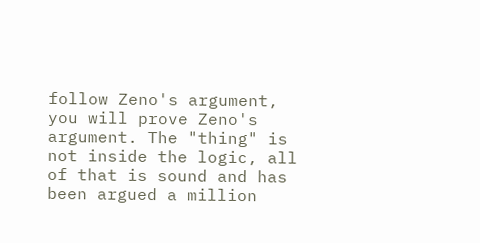follow Zeno's argument, you will prove Zeno's argument. The "thing" is not inside the logic, all of that is sound and has been argued a million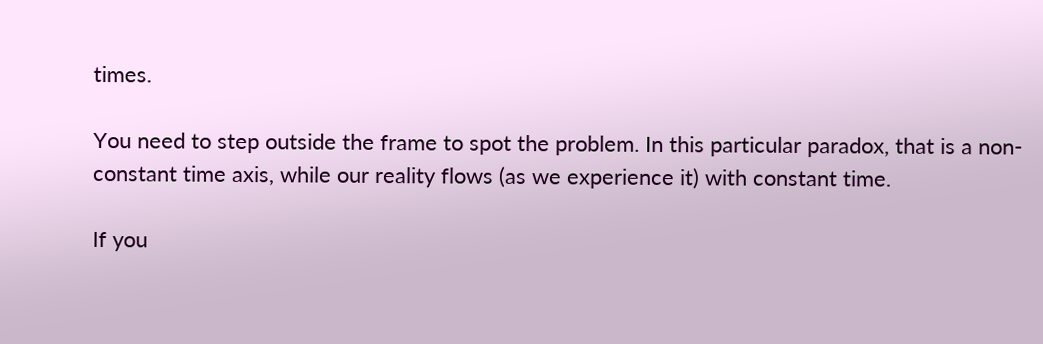times.

You need to step outside the frame to spot the problem. In this particular paradox, that is a non-constant time axis, while our reality flows (as we experience it) with constant time.

If you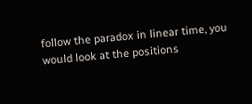follow the paradox in linear time, you would look at the positions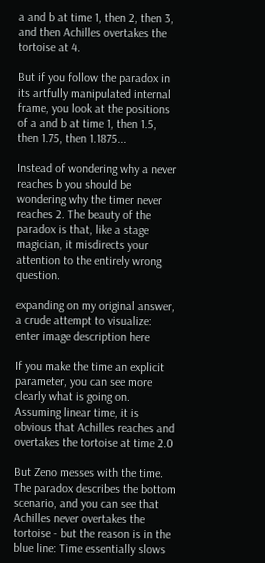a and b at time 1, then 2, then 3, and then Achilles overtakes the tortoise at 4.

But if you follow the paradox in its artfully manipulated internal frame, you look at the positions of a and b at time 1, then 1.5, then 1.75, then 1.1875...

Instead of wondering why a never reaches b you should be wondering why the timer never reaches 2. The beauty of the paradox is that, like a stage magician, it misdirects your attention to the entirely wrong question.

expanding on my original answer, a crude attempt to visualize: enter image description here

If you make the time an explicit parameter, you can see more clearly what is going on. Assuming linear time, it is obvious that Achilles reaches and overtakes the tortoise at time 2.0

But Zeno messes with the time. The paradox describes the bottom scenario, and you can see that Achilles never overtakes the tortoise - but the reason is in the blue line: Time essentially slows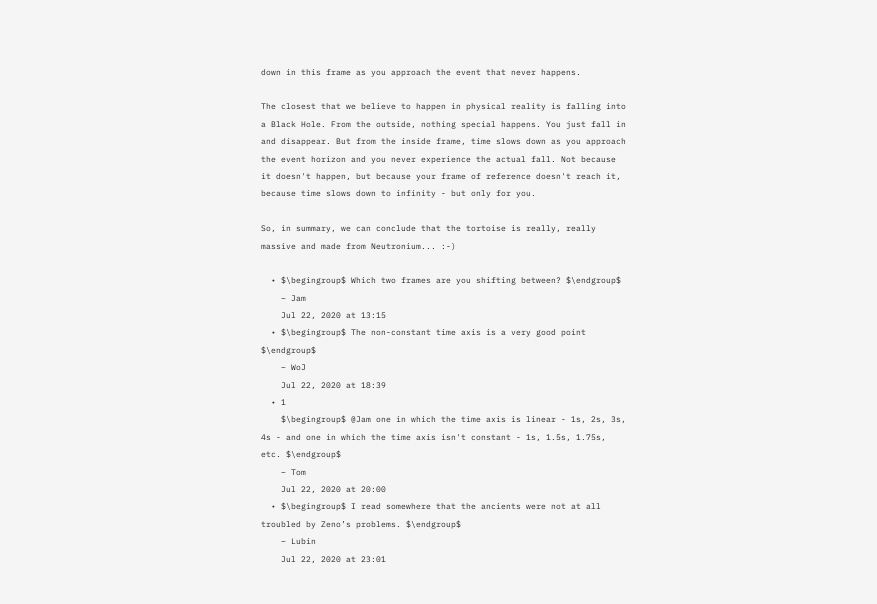down in this frame as you approach the event that never happens.

The closest that we believe to happen in physical reality is falling into a Black Hole. From the outside, nothing special happens. You just fall in and disappear. But from the inside frame, time slows down as you approach the event horizon and you never experience the actual fall. Not because it doesn't happen, but because your frame of reference doesn't reach it, because time slows down to infinity - but only for you.

So, in summary, we can conclude that the tortoise is really, really massive and made from Neutronium... :-)

  • $\begingroup$ Which two frames are you shifting between? $\endgroup$
    – Jam
    Jul 22, 2020 at 13:15
  • $\begingroup$ The non-constant time axis is a very good point $\endgroup$
    – WoJ
    Jul 22, 2020 at 18:39
  • 1
    $\begingroup$ @Jam one in which the time axis is linear - 1s, 2s, 3s, 4s - and one in which the time axis isn't constant - 1s, 1.5s, 1.75s, etc. $\endgroup$
    – Tom
    Jul 22, 2020 at 20:00
  • $\begingroup$ I read somewhere that the ancients were not at all troubled by Zeno’s problems. $\endgroup$
    – Lubin
    Jul 22, 2020 at 23:01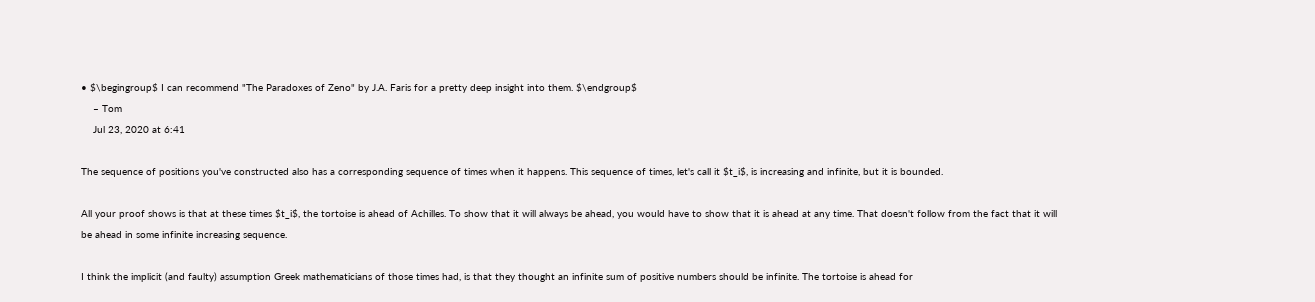• $\begingroup$ I can recommend "The Paradoxes of Zeno" by J.A. Faris for a pretty deep insight into them. $\endgroup$
    – Tom
    Jul 23, 2020 at 6:41

The sequence of positions you've constructed also has a corresponding sequence of times when it happens. This sequence of times, let's call it $t_i$, is increasing and infinite, but it is bounded.

All your proof shows is that at these times $t_i$, the tortoise is ahead of Achilles. To show that it will always be ahead, you would have to show that it is ahead at any time. That doesn't follow from the fact that it will be ahead in some infinite increasing sequence.

I think the implicit (and faulty) assumption Greek mathematicians of those times had, is that they thought an infinite sum of positive numbers should be infinite. The tortoise is ahead for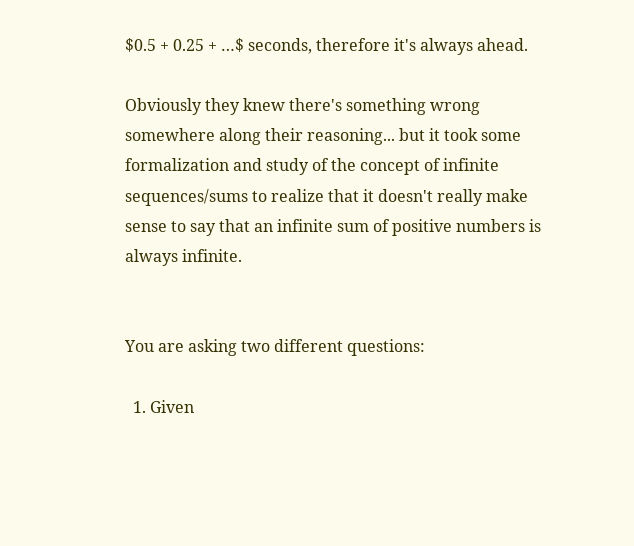$0.5 + 0.25 + …$ seconds, therefore it's always ahead.

Obviously they knew there's something wrong somewhere along their reasoning... but it took some formalization and study of the concept of infinite sequences/sums to realize that it doesn't really make sense to say that an infinite sum of positive numbers is always infinite.


You are asking two different questions:

  1. Given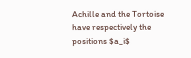Achille and the Tortoise have respectively the positions $a_i$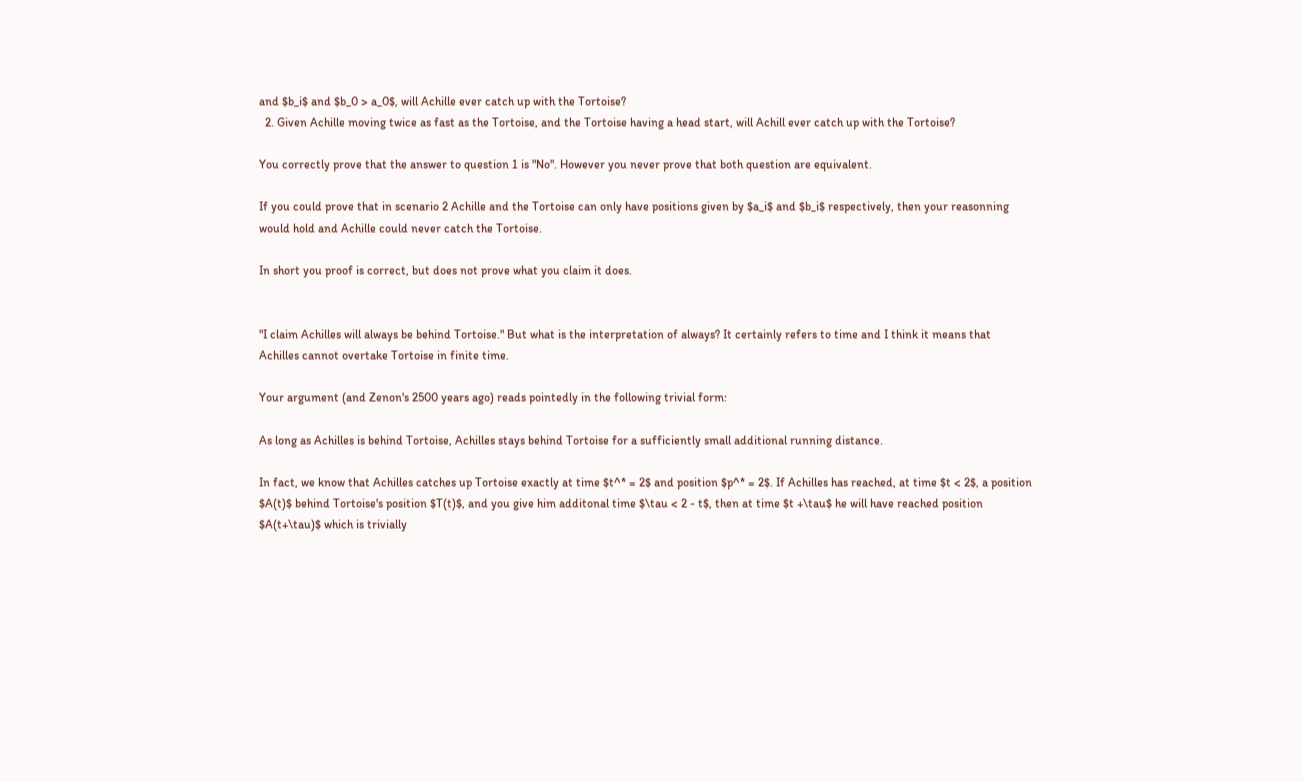and $b_i$ and $b_0 > a_0$, will Achille ever catch up with the Tortoise?
  2. Given Achille moving twice as fast as the Tortoise, and the Tortoise having a head start, will Achill ever catch up with the Tortoise?

You correctly prove that the answer to question 1 is "No". However you never prove that both question are equivalent.

If you could prove that in scenario 2 Achille and the Tortoise can only have positions given by $a_i$ and $b_i$ respectively, then your reasonning would hold and Achille could never catch the Tortoise.

In short you proof is correct, but does not prove what you claim it does.


"I claim Achilles will always be behind Tortoise." But what is the interpretation of always? It certainly refers to time and I think it means that Achilles cannot overtake Tortoise in finite time.

Your argument (and Zenon's 2500 years ago) reads pointedly in the following trivial form:

As long as Achilles is behind Tortoise, Achilles stays behind Tortoise for a sufficiently small additional running distance.

In fact, we know that Achilles catches up Tortoise exactly at time $t^* = 2$ and position $p^* = 2$. If Achilles has reached, at time $t < 2$, a position $A(t)$ behind Tortoise's position $T(t)$, and you give him additonal time $\tau < 2 - t$, then at time $t +\tau$ he will have reached position $A(t+\tau)$ which is trivially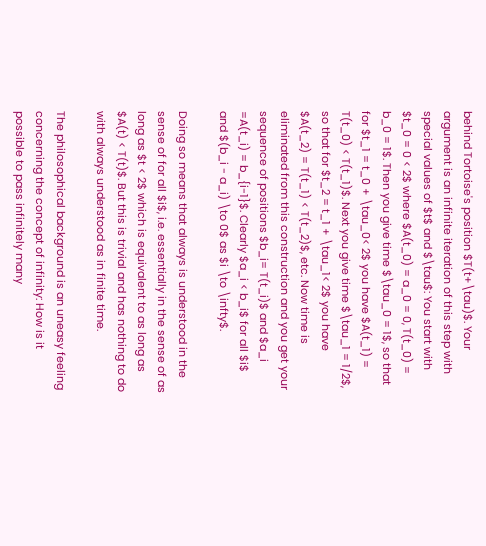behind Tortoise's position $T(t+\tau)$. Your argument is an infinite iteration of this step with special values of $t$ and $\tau$: You start with $t_0 = 0 < 2$ where $A(t_0) = a_0 = 0, T(t_0) = b_0 = 1$. Then you give time $\tau_0 = 1$, so that for $t_1 = t_0 + \tau_0< 2$ you have $A(t_1) = T(t_0) < T(t_1)$. Next you give time $\tau_1 = 1/2$, so that for $t_2 = t_1 + \tau_1< 2$ you have $A(t_2) = T(t_1) < T(t_2)$, etc. Now time is eliminated from this construction and you get your sequence of positions $b_i= T(t_i)$ and $a_i =A(t_i) = b_{i-1}$. Clearly $a_i < b_i$ for all $i$ and $(b_i - a_i) \to 0$ as $i \to \infty$.

Doing so means that always is understood in the sense of for all $i$, i.e. essentially in the sense of as long as $t < 2$ which is equivalent to as long as $A(t) < T(t)$. But this is trivial and has nothing to do with always understood as in finite time.

The philosophical background is an uneasy feeling concerning the concept of infinity: How is it possible to pass infinitely many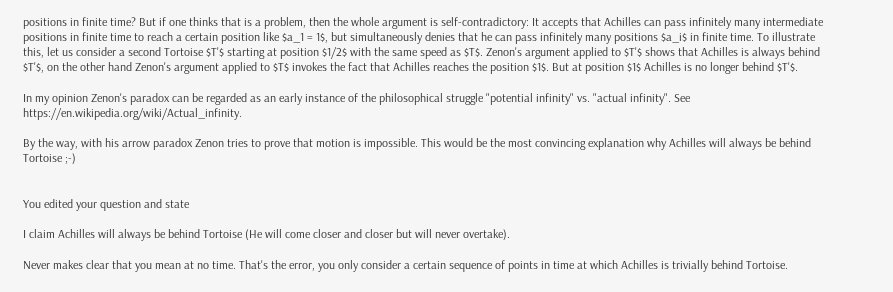positions in finite time? But if one thinks that is a problem, then the whole argument is self-contradictory: It accepts that Achilles can pass infinitely many intermediate positions in finite time to reach a certain position like $a_1 = 1$, but simultaneously denies that he can pass infinitely many positions $a_i$ in finite time. To illustrate this, let us consider a second Tortoise $T'$ starting at position $1/2$ with the same speed as $T$. Zenon's argument applied to $T'$ shows that Achilles is always behind $T'$, on the other hand Zenon's argument applied to $T$ invokes the fact that Achilles reaches the position $1$. But at position $1$ Achilles is no longer behind $T'$.

In my opinion Zenon's paradox can be regarded as an early instance of the philosophical struggle "potential infinity" vs. "actual infinity". See https://en.wikipedia.org/wiki/Actual_infinity.

By the way, with his arrow paradox Zenon tries to prove that motion is impossible. This would be the most convincing explanation why Achilles will always be behind Tortoise ;-)


You edited your question and state

I claim Achilles will always be behind Tortoise (He will come closer and closer but will never overtake).

Never makes clear that you mean at no time. That's the error, you only consider a certain sequence of points in time at which Achilles is trivially behind Tortoise.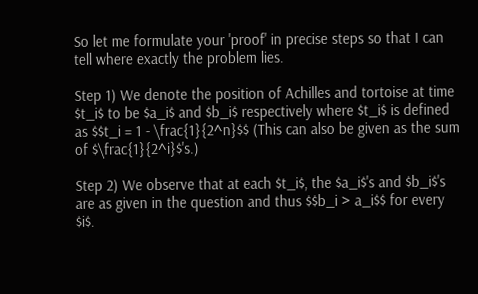So let me formulate your 'proof' in precise steps so that I can tell where exactly the problem lies.

Step 1) We denote the position of Achilles and tortoise at time $t_i$ to be $a_i$ and $b_i$ respectively where $t_i$ is defined as $$t_i = 1 - \frac{1}{2^n}$$ (This can also be given as the sum of $\frac{1}{2^i}$'s.)

Step 2) We observe that at each $t_i$, the $a_i$'s and $b_i$'s are as given in the question and thus $$b_i > a_i$$ for every $i$.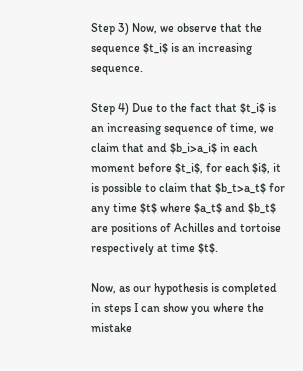Step 3) Now, we observe that the sequence $t_i$ is an increasing sequence.

Step 4) Due to the fact that $t_i$ is an increasing sequence of time, we claim that and $b_i>a_i$ in each moment before $t_i$, for each $i$, it is possible to claim that $b_t>a_t$ for any time $t$ where $a_t$ and $b_t$ are positions of Achilles and tortoise respectively at time $t$.

Now, as our hypothesis is completed in steps I can show you where the mistake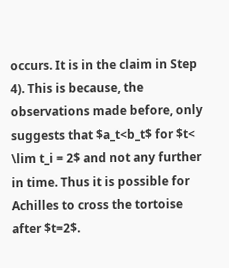occurs. It is in the claim in Step 4). This is because, the observations made before, only suggests that $a_t<b_t$ for $t< \lim t_i = 2$ and not any further in time. Thus it is possible for Achilles to cross the tortoise after $t=2$.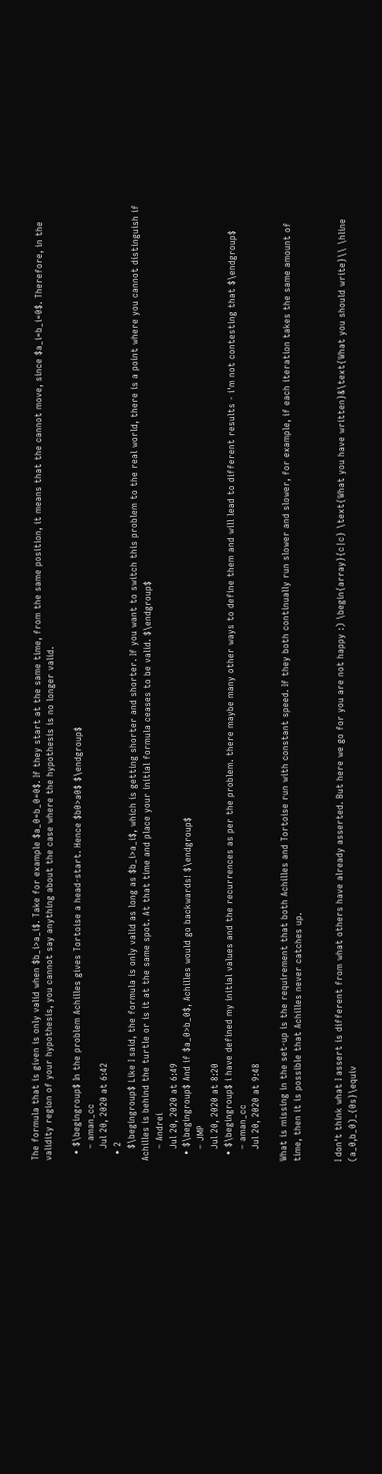The formula that is given is only valid when $b_i>a_i$. Take for example $a_0=b_0=0$. If they start at the same time, from the same position, it means that the cannot move, since $a_i=b_i=0$. Therefore, in the validity region of your hypothesis, you cannot say anything about the case where the hypothesis is no longer valid.

  • $\begingroup$ In the problem Achilles gives Tortoise a head-start. Hence $b0>a0$ $\endgroup$
    – aman_cc
    Jul 20, 2020 at 6:42
  • 2
    $\begingroup$ Like I said, the formula is only valid as long as $b_i>a_i$, which is getting shorter and shorter. If you want to switch this problem to the real world, there is a point where you cannot distinguish if Achilles is behind the turtle or is it at the same spot. At that time and place your initial formula ceases to be valid. $\endgroup$
    – Andrei
    Jul 20, 2020 at 6:49
  • $\begingroup$ And if $a_0>b_0$, Achilles would go backwards! $\endgroup$
    – JMP
    Jul 20, 2020 at 8:20
  • $\begingroup$ i have defined my initial values and the recurrences as per the problem. there maybe many other ways to define them and will lead to different results - i'm not contesting that $\endgroup$
    – aman_cc
    Jul 20, 2020 at 9:48

What is missing in the set-up is the requirement that both Achilles and Tortoise run with constant speed. If they both continually run slower and slower, for example, if each iteration takes the same amount of time, then it is possible that Achilles never catches up.


I don't think what I assert is different from what others have already asserted. But here we go for you are not happy :) \begin{array}{c|c} \text{What you have written}&\text{What you should write}\\ \hline (a_0,b_0)_{0s}\equiv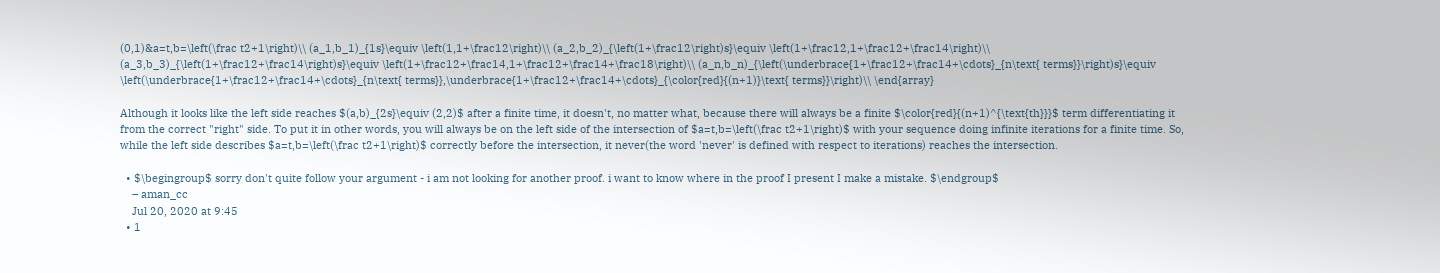(0,1)&a=t,b=\left(\frac t2+1\right)\\ (a_1,b_1)_{1s}\equiv \left(1,1+\frac12\right)\\ (a_2,b_2)_{\left(1+\frac12\right)s}\equiv \left(1+\frac12,1+\frac12+\frac14\right)\\ (a_3,b_3)_{\left(1+\frac12+\frac14\right)s}\equiv \left(1+\frac12+\frac14,1+\frac12+\frac14+\frac18\right)\\ (a_n,b_n)_{\left(\underbrace{1+\frac12+\frac14+\cdots}_{n\text{ terms}}\right)s}\equiv \left(\underbrace{1+\frac12+\frac14+\cdots}_{n\text{ terms}},\underbrace{1+\frac12+\frac14+\cdots}_{\color{red}{(n+1)}\text{ terms}}\right)\\ \end{array}

Although it looks like the left side reaches $(a,b)_{2s}\equiv (2,2)$ after a finite time, it doesn't, no matter what, because there will always be a finite $\color{red}{(n+1)^{\text{th}}}$ term differentiating it from the correct "right" side. To put it in other words, you will always be on the left side of the intersection of $a=t,b=\left(\frac t2+1\right)$ with your sequence doing infinite iterations for a finite time. So, while the left side describes $a=t,b=\left(\frac t2+1\right)$ correctly before the intersection, it never(the word 'never' is defined with respect to iterations) reaches the intersection.

  • $\begingroup$ sorry don't quite follow your argument - i am not looking for another proof. i want to know where in the proof I present I make a mistake. $\endgroup$
    – aman_cc
    Jul 20, 2020 at 9:45
  • 1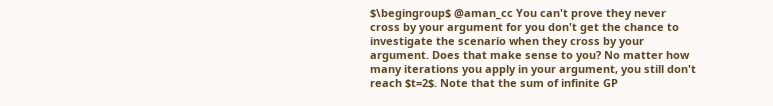$\begingroup$ @aman_cc You can't prove they never cross by your argument for you don't get the chance to investigate the scenario when they cross by your argument. Does that make sense to you? No matter how many iterations you apply in your argument, you still don't reach $t=2$. Note that the sum of infinite GP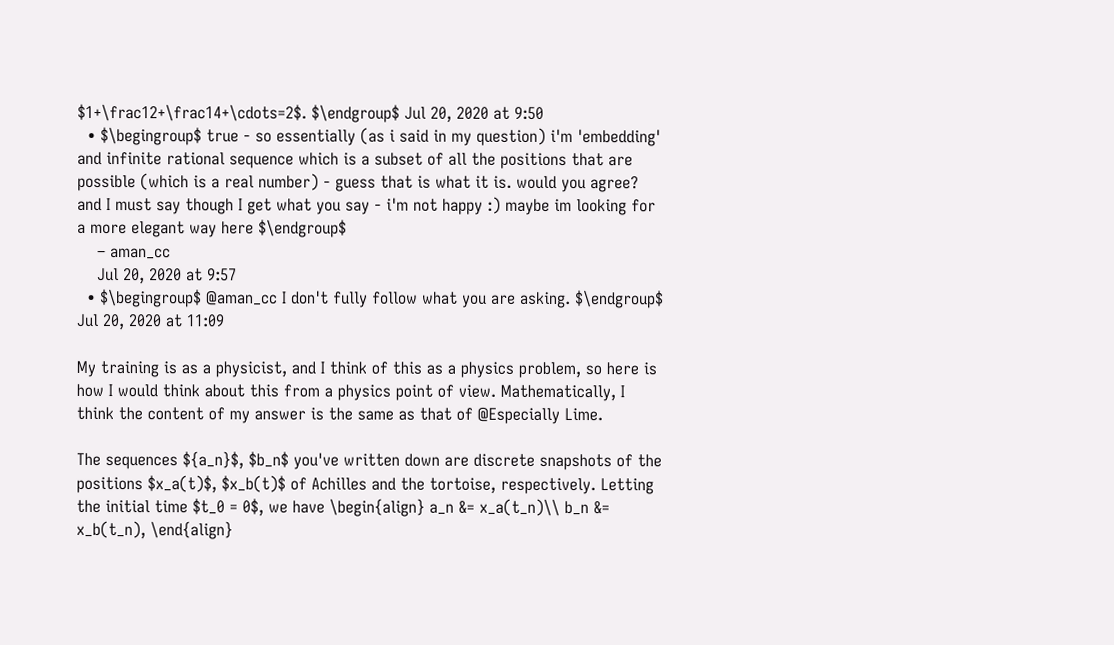$1+\frac12+\frac14+\cdots=2$. $\endgroup$ Jul 20, 2020 at 9:50
  • $\begingroup$ true - so essentially (as i said in my question) i'm 'embedding' and infinite rational sequence which is a subset of all the positions that are possible (which is a real number) - guess that is what it is. would you agree? and I must say though I get what you say - i'm not happy :) maybe im looking for a more elegant way here $\endgroup$
    – aman_cc
    Jul 20, 2020 at 9:57
  • $\begingroup$ @aman_cc I don't fully follow what you are asking. $\endgroup$ Jul 20, 2020 at 11:09

My training is as a physicist, and I think of this as a physics problem, so here is how I would think about this from a physics point of view. Mathematically, I think the content of my answer is the same as that of @Especially Lime.

The sequences ${a_n}$, $b_n$ you've written down are discrete snapshots of the positions $x_a(t)$, $x_b(t)$ of Achilles and the tortoise, respectively. Letting the initial time $t_0 = 0$, we have \begin{align} a_n &= x_a(t_n)\\ b_n &= x_b(t_n), \end{align}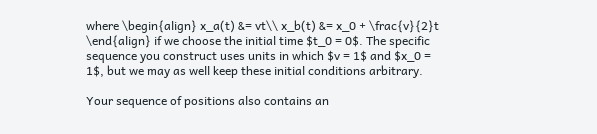where \begin{align} x_a(t) &= vt\\ x_b(t) &= x_0 + \frac{v}{2}t \end{align} if we choose the initial time $t_0 = 0$. The specific sequence you construct uses units in which $v = 1$ and $x_0 = 1$, but we may as well keep these initial conditions arbitrary.

Your sequence of positions also contains an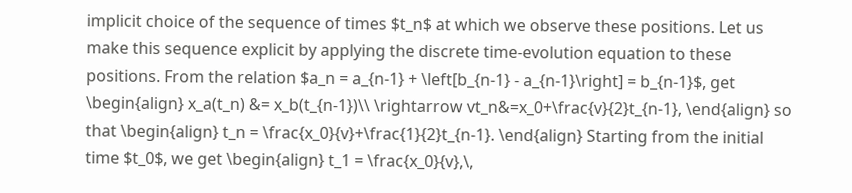implicit choice of the sequence of times $t_n$ at which we observe these positions. Let us make this sequence explicit by applying the discrete time-evolution equation to these positions. From the relation $a_n = a_{n-1} + \left[b_{n-1} - a_{n-1}\right] = b_{n-1}$, get \begin{align} x_a(t_n) &= x_b(t_{n-1})\\ \rightarrow vt_n&=x_0+\frac{v}{2}t_{n-1}, \end{align} so that \begin{align} t_n = \frac{x_0}{v}+\frac{1}{2}t_{n-1}. \end{align} Starting from the initial time $t_0$, we get \begin{align} t_1 = \frac{x_0}{v},\,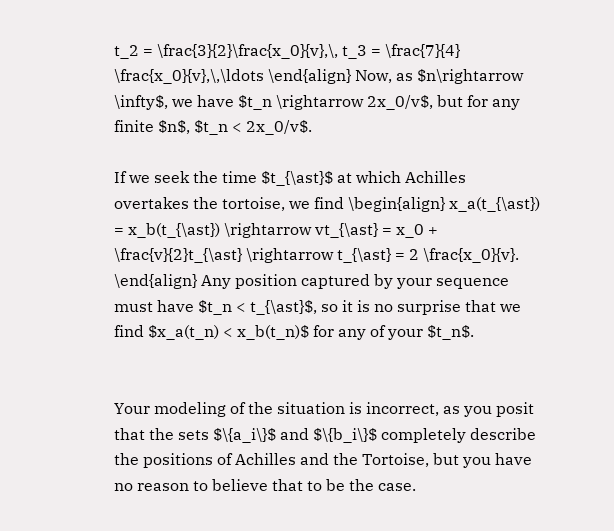t_2 = \frac{3}{2}\frac{x_0}{v},\, t_3 = \frac{7}{4} \frac{x_0}{v},\,\ldots \end{align} Now, as $n\rightarrow \infty$, we have $t_n \rightarrow 2x_0/v$, but for any finite $n$, $t_n < 2x_0/v$.

If we seek the time $t_{\ast}$ at which Achilles overtakes the tortoise, we find \begin{align} x_a(t_{\ast}) = x_b(t_{\ast}) \rightarrow vt_{\ast} = x_0 + \frac{v}{2}t_{\ast} \rightarrow t_{\ast} = 2 \frac{x_0}{v}. \end{align} Any position captured by your sequence must have $t_n < t_{\ast}$, so it is no surprise that we find $x_a(t_n) < x_b(t_n)$ for any of your $t_n$.


Your modeling of the situation is incorrect, as you posit that the sets $\{a_i\}$ and $\{b_i\}$ completely describe the positions of Achilles and the Tortoise, but you have no reason to believe that to be the case.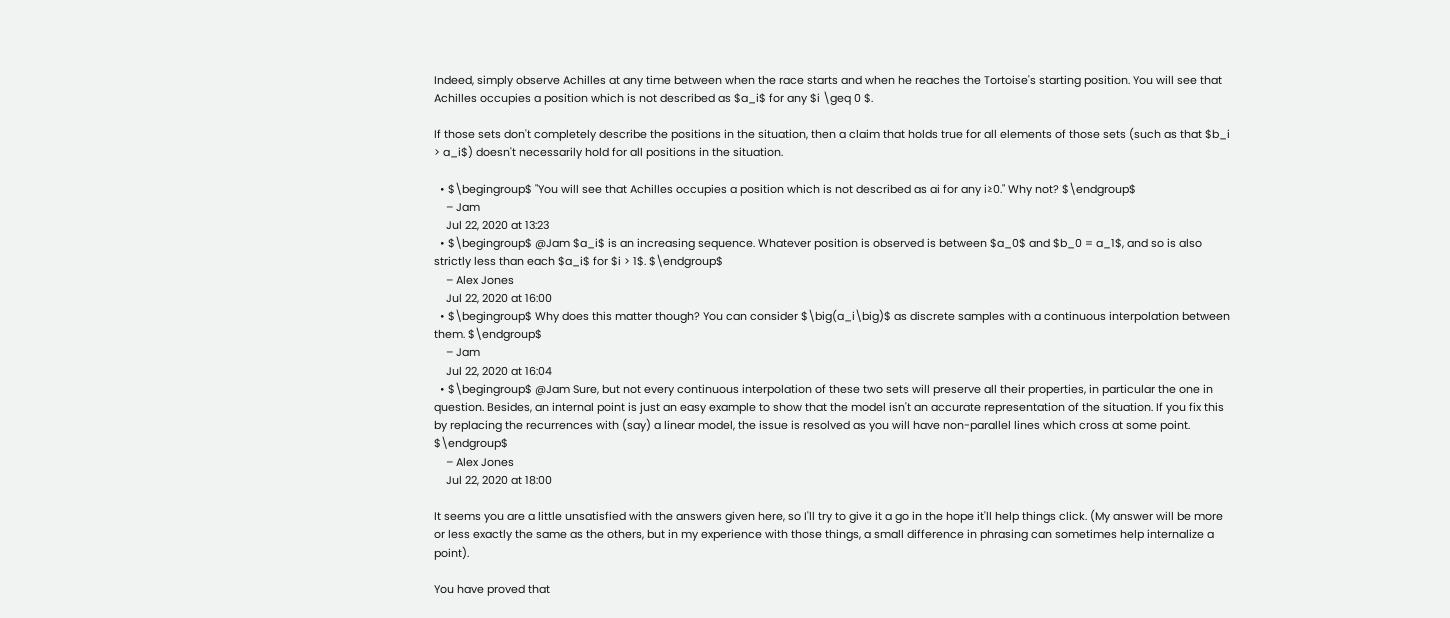Indeed, simply observe Achilles at any time between when the race starts and when he reaches the Tortoise's starting position. You will see that Achilles occupies a position which is not described as $a_i$ for any $i \geq 0 $.

If those sets don't completely describe the positions in the situation, then a claim that holds true for all elements of those sets (such as that $b_i > a_i$) doesn't necessarily hold for all positions in the situation.

  • $\begingroup$ "You will see that Achilles occupies a position which is not described as ai for any i≥0." Why not? $\endgroup$
    – Jam
    Jul 22, 2020 at 13:23
  • $\begingroup$ @Jam $a_i$ is an increasing sequence. Whatever position is observed is between $a_0$ and $b_0 = a_1$, and so is also strictly less than each $a_i$ for $i > 1$. $\endgroup$
    – Alex Jones
    Jul 22, 2020 at 16:00
  • $\begingroup$ Why does this matter though? You can consider $\big(a_i\big)$ as discrete samples with a continuous interpolation between them. $\endgroup$
    – Jam
    Jul 22, 2020 at 16:04
  • $\begingroup$ @Jam Sure, but not every continuous interpolation of these two sets will preserve all their properties, in particular the one in question. Besides, an internal point is just an easy example to show that the model isn't an accurate representation of the situation. If you fix this by replacing the recurrences with (say) a linear model, the issue is resolved as you will have non-parallel lines which cross at some point. $\endgroup$
    – Alex Jones
    Jul 22, 2020 at 18:00

It seems you are a little unsatisfied with the answers given here, so I'll try to give it a go in the hope it'll help things click. (My answer will be more or less exactly the same as the others, but in my experience with those things, a small difference in phrasing can sometimes help internalize a point).

You have proved that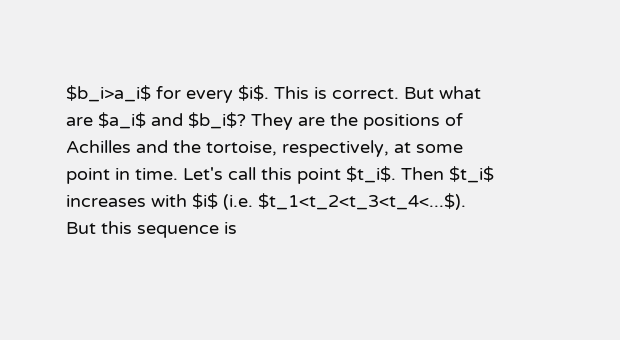$b_i>a_i$ for every $i$. This is correct. But what are $a_i$ and $b_i$? They are the positions of Achilles and the tortoise, respectively, at some point in time. Let's call this point $t_i$. Then $t_i$ increases with $i$ (i.e. $t_1<t_2<t_3<t_4<...$). But this sequence is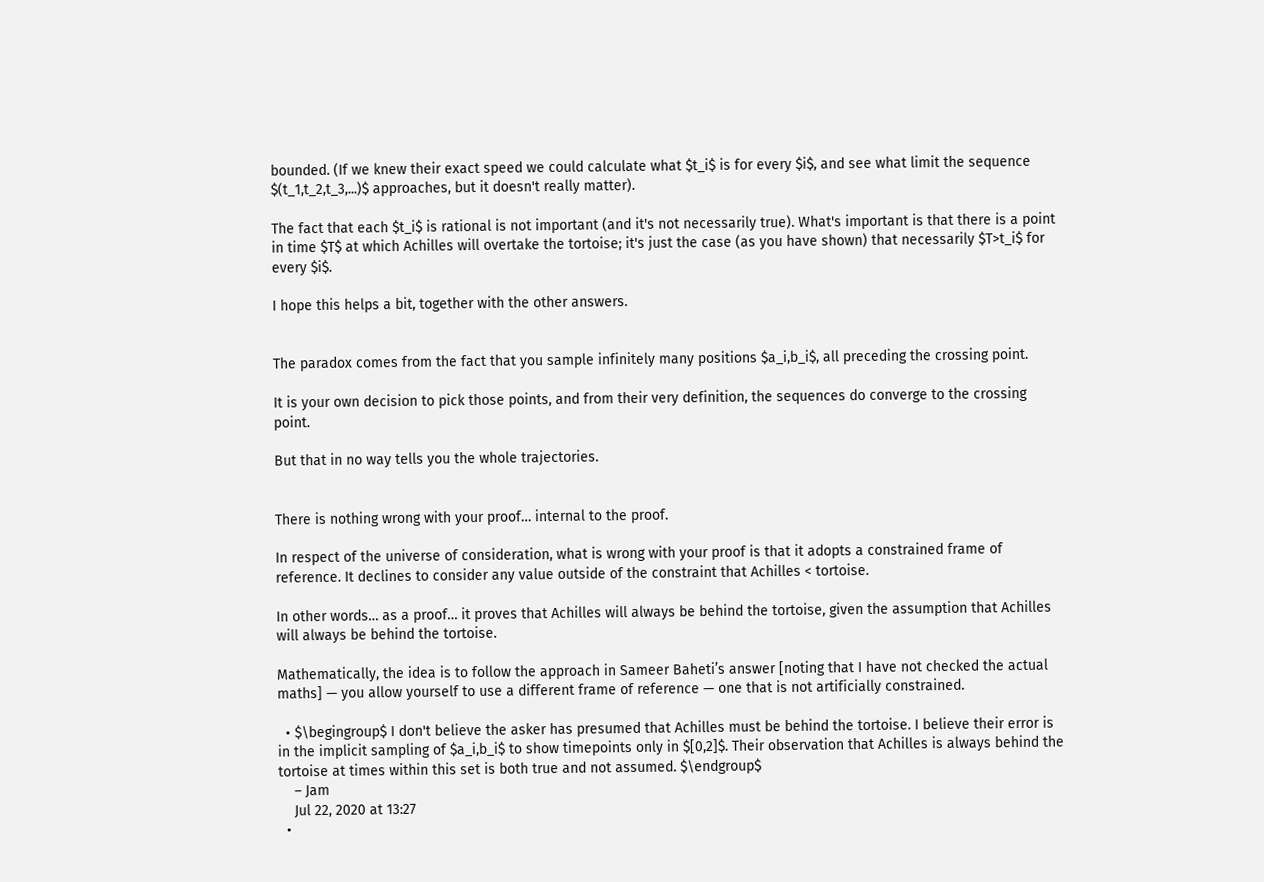bounded. (If we knew their exact speed we could calculate what $t_i$ is for every $i$, and see what limit the sequence $(t_1,t_2,t_3,...)$ approaches, but it doesn't really matter).

The fact that each $t_i$ is rational is not important (and it's not necessarily true). What's important is that there is a point in time $T$ at which Achilles will overtake the tortoise; it's just the case (as you have shown) that necessarily $T>t_i$ for every $i$.

I hope this helps a bit, together with the other answers.


The paradox comes from the fact that you sample infinitely many positions $a_i,b_i$, all preceding the crossing point.

It is your own decision to pick those points, and from their very definition, the sequences do converge to the crossing point.

But that in no way tells you the whole trajectories.


There is nothing wrong with your proof… internal to the proof.

In respect of the universe of consideration, what is wrong with your proof is that it adopts a constrained frame of reference. It declines to consider any value outside of the constraint that Achilles < tortoise.

In other words… as a proof… it proves that Achilles will always be behind the tortoise, given the assumption that Achilles will always be behind the tortoise.

Mathematically, the idea is to follow the approach in Sameer Baheti’s answer [noting that I have not checked the actual maths] — you allow yourself to use a different frame of reference — one that is not artificially constrained.

  • $\begingroup$ I don't believe the asker has presumed that Achilles must be behind the tortoise. I believe their error is in the implicit sampling of $a_i,b_i$ to show timepoints only in $[0,2]$. Their observation that Achilles is always behind the tortoise at times within this set is both true and not assumed. $\endgroup$
    – Jam
    Jul 22, 2020 at 13:27
  •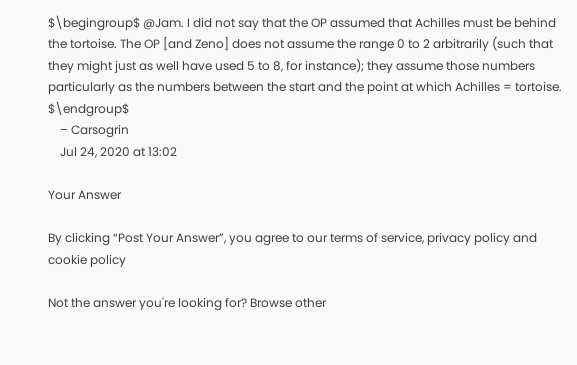$\begingroup$ @Jam. I did not say that the OP assumed that Achilles must be behind the tortoise. The OP [and Zeno] does not assume the range 0 to 2 arbitrarily (such that they might just as well have used 5 to 8, for instance); they assume those numbers particularly as the numbers between the start and the point at which Achilles = tortoise. $\endgroup$
    – Carsogrin
    Jul 24, 2020 at 13:02

Your Answer

By clicking “Post Your Answer”, you agree to our terms of service, privacy policy and cookie policy

Not the answer you're looking for? Browse other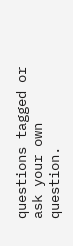questions tagged or ask your own question.